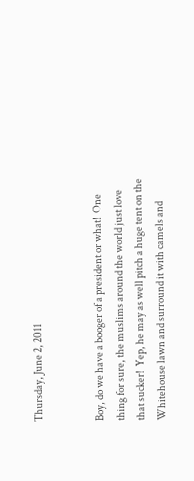Thursday, June 2, 2011


Boy, do we have a booger of a president or what!  One thing for sure, the muslims around the world just love that sucker!  Yep, he may as well pitch a huge tent on the Whitehouse lawn and surround it with camels and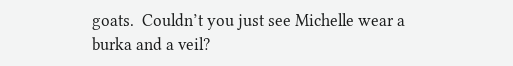goats.  Couldn’t you just see Michelle wear a burka and a veil?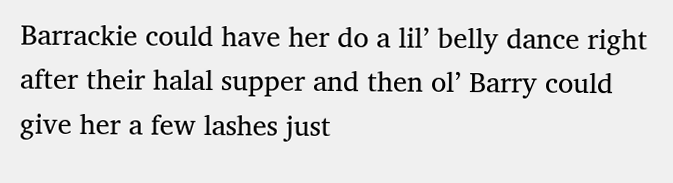Barrackie could have her do a lil’ belly dance right after their halal supper and then ol’ Barry could give her a few lashes just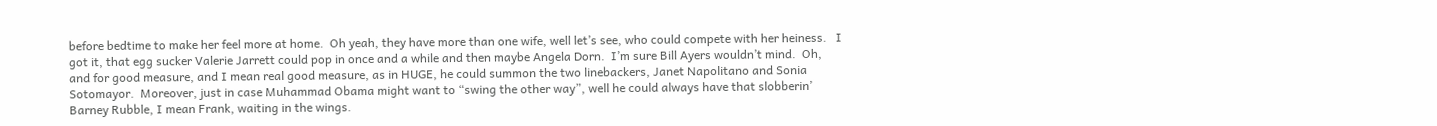before bedtime to make her feel more at home.  Oh yeah, they have more than one wife, well let’s see, who could compete with her heiness.   I got it, that egg sucker Valerie Jarrett could pop in once and a while and then maybe Angela Dorn.  I’m sure Bill Ayers wouldn’t mind.  Oh, and for good measure, and I mean real good measure, as in HUGE, he could summon the two linebackers, Janet Napolitano and Sonia Sotomayor.  Moreover, just in case Muhammad Obama might want to “swing the other way”, well he could always have that slobberin’ Barney Rubble, I mean Frank, waiting in the wings.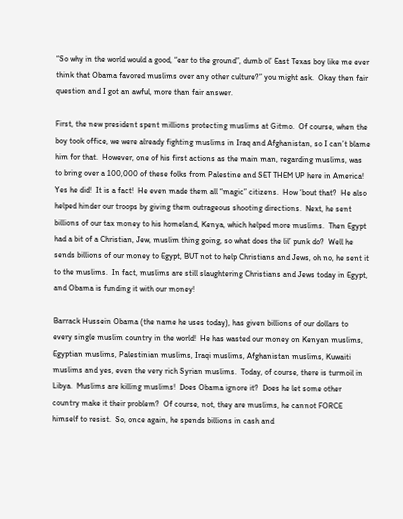“So why in the world would a good, “ear to the ground”, dumb ol’ East Texas boy like me ever think that Obama favored muslims over any other culture?” you might ask.  Okay then fair question and I got an awful, more than fair answer.

First, the new president spent millions protecting muslims at Gitmo.  Of course, when the boy took office, we were already fighting muslims in Iraq and Afghanistan, so I can’t blame him for that.  However, one of his first actions as the main man, regarding muslims, was to bring over a 100,000 of these folks from Palestine and SET THEM UP here in America!  Yes he did!  It is a fact!  He even made them all “magic” citizens.  How ‘bout that?  He also helped hinder our troops by giving them outrageous shooting directions.  Next, he sent billions of our tax money to his homeland, Kenya, which helped more muslims.  Then Egypt had a bit of a Christian, Jew, muslim thing going, so what does the lil’ punk do?  Well he sends billions of our money to Egypt, BUT not to help Christians and Jews, oh no, he sent it to the muslims.  In fact, muslims are still slaughtering Christians and Jews today in Egypt, and Obama is funding it with our money!

Barrack Hussein Obama (the name he uses today), has given billions of our dollars to every single muslim country in the world!  He has wasted our money on Kenyan muslims, Egyptian muslims, Palestinian muslims, Iraqi muslims, Afghanistan muslims, Kuwaiti muslims and yes, even the very rich Syrian muslims.  Today, of course, there is turmoil in Libya.  Muslims are killing muslims!  Does Obama ignore it?  Does he let some other country make it their problem?  Of course, not, they are muslims, he cannot FORCE himself to resist.  So, once again, he spends billions in cash and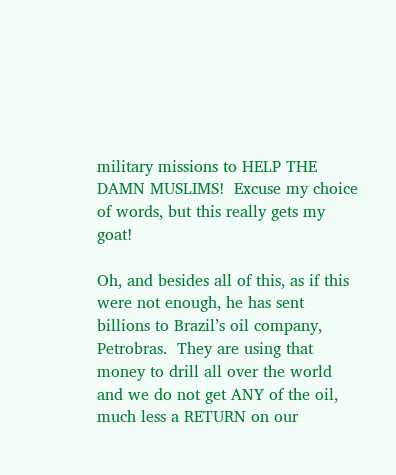military missions to HELP THE DAMN MUSLIMS!  Excuse my choice of words, but this really gets my goat!

Oh, and besides all of this, as if this were not enough, he has sent billions to Brazil’s oil company, Petrobras.  They are using that money to drill all over the world and we do not get ANY of the oil, much less a RETURN on our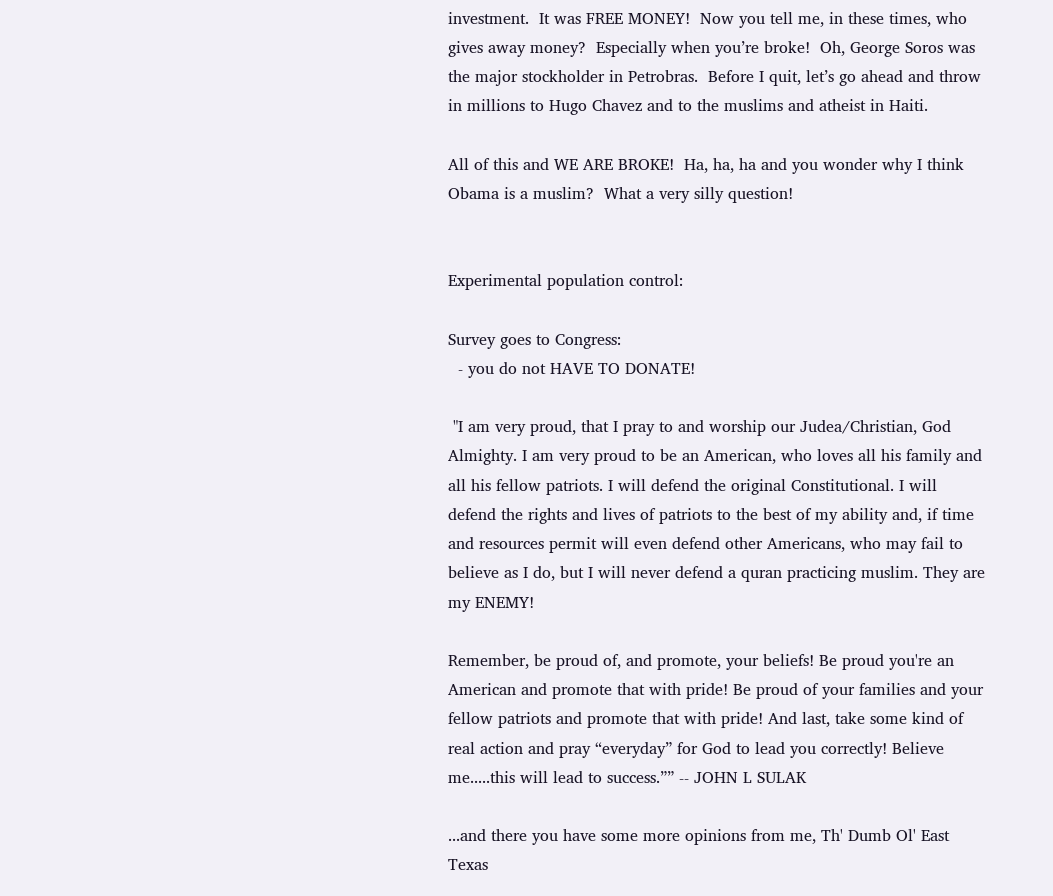investment.  It was FREE MONEY!  Now you tell me, in these times, who gives away money?  Especially when you’re broke!  Oh, George Soros was the major stockholder in Petrobras.  Before I quit, let’s go ahead and throw in millions to Hugo Chavez and to the muslims and atheist in Haiti.

All of this and WE ARE BROKE!  Ha, ha, ha and you wonder why I think Obama is a muslim?  What a very silly question!


Experimental population control:

Survey goes to Congress:
  - you do not HAVE TO DONATE!

 "I am very proud, that I pray to and worship our Judea/Christian, God Almighty. I am very proud to be an American, who loves all his family and all his fellow patriots. I will defend the original Constitutional. I will defend the rights and lives of patriots to the best of my ability and, if time and resources permit will even defend other Americans, who may fail to believe as I do, but I will never defend a quran practicing muslim. They are my ENEMY!

Remember, be proud of, and promote, your beliefs! Be proud you're an American and promote that with pride! Be proud of your families and your fellow patriots and promote that with pride! And last, take some kind of real action and pray “everyday” for God to lead you correctly! Believe me.....this will lead to success.”” -- JOHN L SULAK

...and there you have some more opinions from me, Th' Dumb Ol' East Texas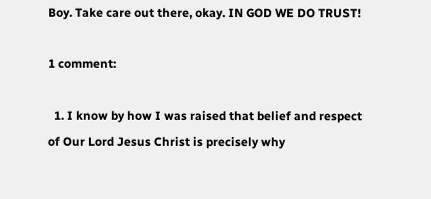Boy. Take care out there, okay. IN GOD WE DO TRUST!

1 comment:

  1. I know by how I was raised that belief and respect of Our Lord Jesus Christ is precisely why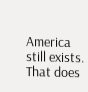America still exists. That does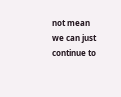not mean we can just continue to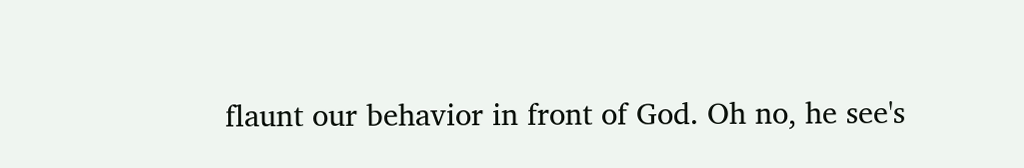flaunt our behavior in front of God. Oh no, he see's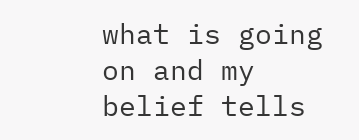what is going on and my belief tells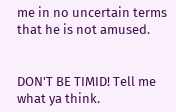me in no uncertain terms that he is not amused.


DON'T BE TIMID! Tell me what ya think.